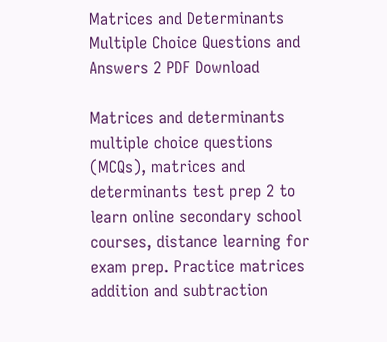Matrices and Determinants Multiple Choice Questions and Answers 2 PDF Download

Matrices and determinants multiple choice questions (MCQs), matrices and determinants test prep 2 to learn online secondary school courses, distance learning for exam prep. Practice matrices addition and subtraction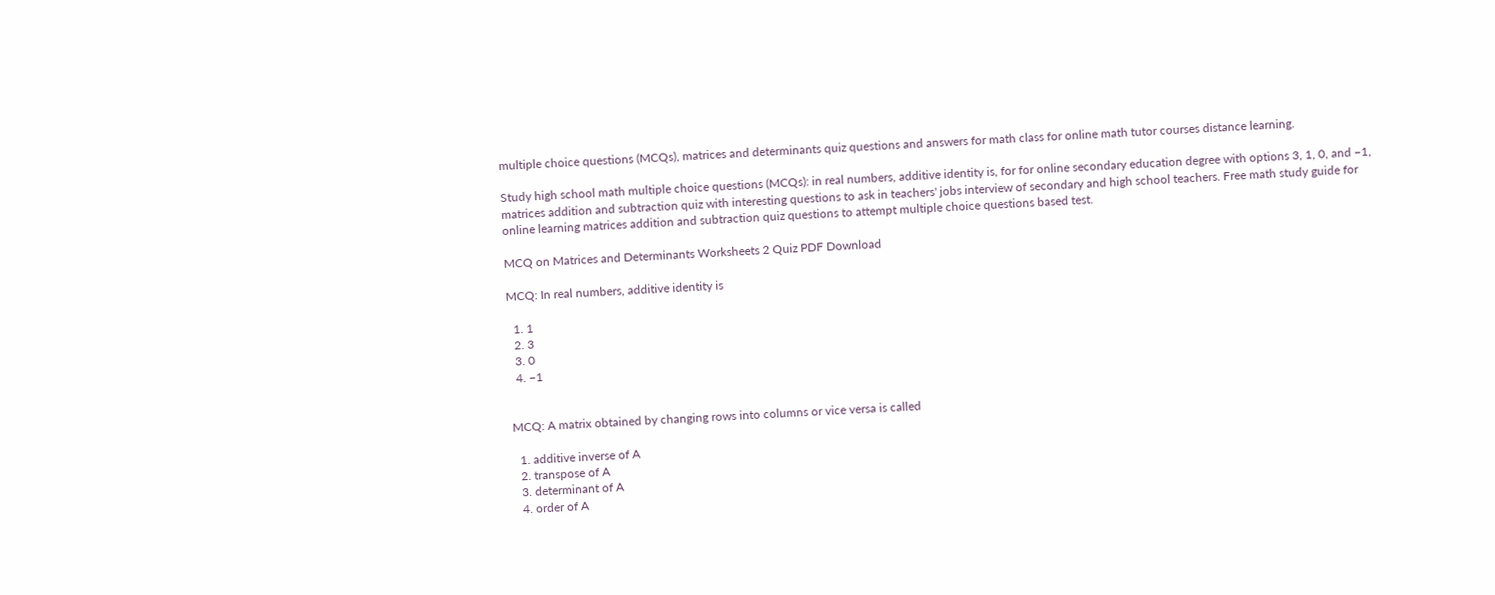multiple choice questions (MCQs), matrices and determinants quiz questions and answers for math class for online math tutor courses distance learning.

Study high school math multiple choice questions (MCQs): in real numbers, additive identity is, for for online secondary education degree with options 3, 1, 0, and −1, matrices addition and subtraction quiz with interesting questions to ask in teachers' jobs interview of secondary and high school teachers. Free math study guide for online learning matrices addition and subtraction quiz questions to attempt multiple choice questions based test.

MCQ on Matrices and Determinants Worksheets 2 Quiz PDF Download

MCQ: In real numbers, additive identity is

  1. 1
  2. 3
  3. 0
  4. −1


MCQ: A matrix obtained by changing rows into columns or vice versa is called

  1. additive inverse of A
  2. transpose of A
  3. determinant of A
  4. order of A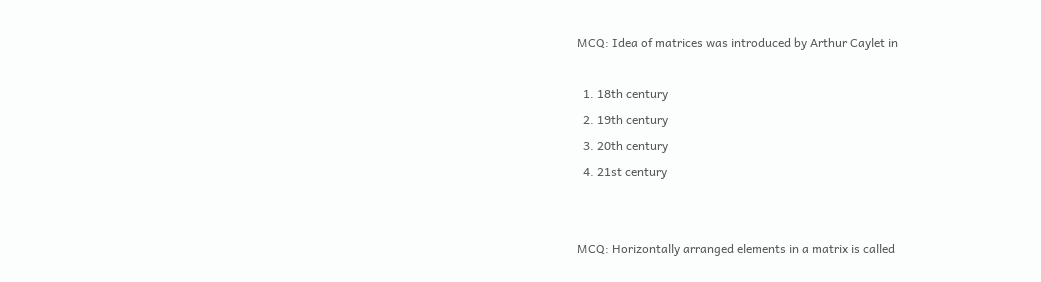MCQ: Idea of matrices was introduced by Arthur Caylet in

  1. 18th century
  2. 19th century
  3. 20th century
  4. 21st century


MCQ: Horizontally arranged elements in a matrix is called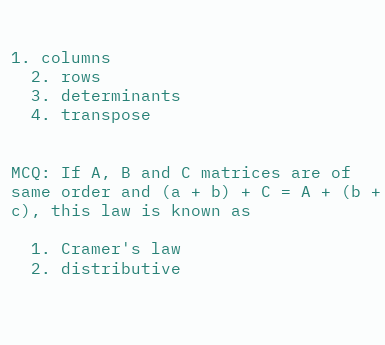1. columns
  2. rows
  3. determinants
  4. transpose


MCQ: If A, B and C matrices are of same order and (a + b) + C = A + (b + c), this law is known as

  1. Cramer's law
  2. distributive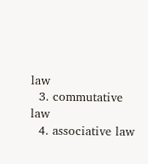law
  3. commutative law
  4. associative law